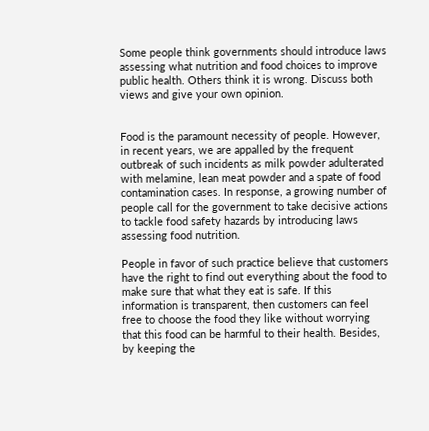Some people think governments should introduce laws assessing what nutrition and food choices to improve public health. Others think it is wrong. Discuss both views and give your own opinion.


Food is the paramount necessity of people. However, in recent years, we are appalled by the frequent outbreak of such incidents as milk powder adulterated with melamine, lean meat powder and a spate of food contamination cases. In response, a growing number of people call for the government to take decisive actions to tackle food safety hazards by introducing laws assessing food nutrition.

People in favor of such practice believe that customers have the right to find out everything about the food to make sure that what they eat is safe. If this information is transparent, then customers can feel free to choose the food they like without worrying that this food can be harmful to their health. Besides, by keeping the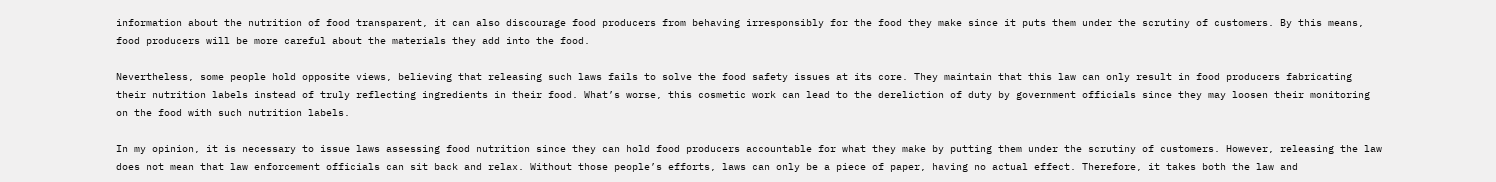information about the nutrition of food transparent, it can also discourage food producers from behaving irresponsibly for the food they make since it puts them under the scrutiny of customers. By this means, food producers will be more careful about the materials they add into the food.

Nevertheless, some people hold opposite views, believing that releasing such laws fails to solve the food safety issues at its core. They maintain that this law can only result in food producers fabricating their nutrition labels instead of truly reflecting ingredients in their food. What’s worse, this cosmetic work can lead to the dereliction of duty by government officials since they may loosen their monitoring on the food with such nutrition labels.

In my opinion, it is necessary to issue laws assessing food nutrition since they can hold food producers accountable for what they make by putting them under the scrutiny of customers. However, releasing the law does not mean that law enforcement officials can sit back and relax. Without those people’s efforts, laws can only be a piece of paper, having no actual effect. Therefore, it takes both the law and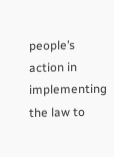people’s action in implementing the law to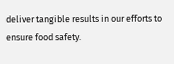deliver tangible results in our efforts to ensure food safety.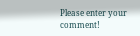Please enter your comment!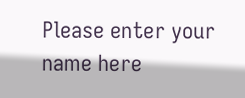Please enter your name here